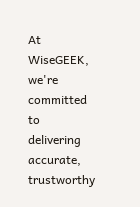At WiseGEEK, we're committed to delivering accurate, trustworthy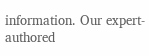information. Our expert-authored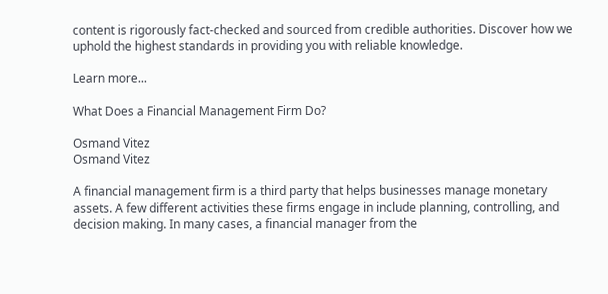content is rigorously fact-checked and sourced from credible authorities. Discover how we uphold the highest standards in providing you with reliable knowledge.

Learn more...

What Does a Financial Management Firm Do?

Osmand Vitez
Osmand Vitez

A financial management firm is a third party that helps businesses manage monetary assets. A few different activities these firms engage in include planning, controlling, and decision making. In many cases, a financial manager from the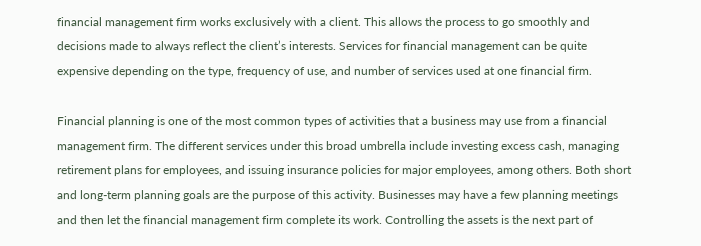financial management firm works exclusively with a client. This allows the process to go smoothly and decisions made to always reflect the client’s interests. Services for financial management can be quite expensive depending on the type, frequency of use, and number of services used at one financial firm.

Financial planning is one of the most common types of activities that a business may use from a financial management firm. The different services under this broad umbrella include investing excess cash, managing retirement plans for employees, and issuing insurance policies for major employees, among others. Both short and long-term planning goals are the purpose of this activity. Businesses may have a few planning meetings and then let the financial management firm complete its work. Controlling the assets is the next part of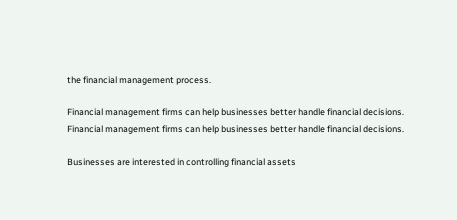the financial management process.

Financial management firms can help businesses better handle financial decisions.
Financial management firms can help businesses better handle financial decisions.

Businesses are interested in controlling financial assets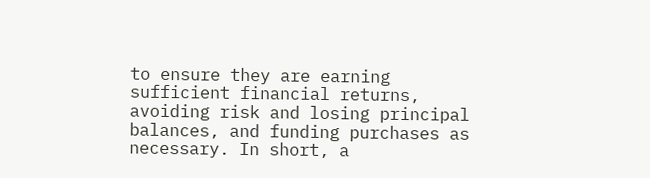to ensure they are earning sufficient financial returns, avoiding risk and losing principal balances, and funding purchases as necessary. In short, a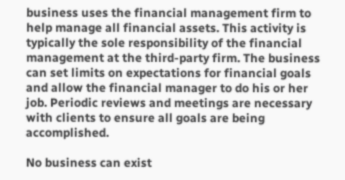business uses the financial management firm to help manage all financial assets. This activity is typically the sole responsibility of the financial management at the third-party firm. The business can set limits on expectations for financial goals and allow the financial manager to do his or her job. Periodic reviews and meetings are necessary with clients to ensure all goals are being accomplished.

No business can exist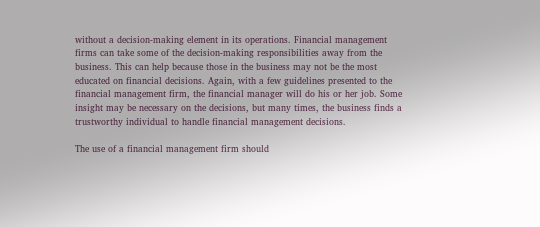without a decision-making element in its operations. Financial management firms can take some of the decision-making responsibilities away from the business. This can help because those in the business may not be the most educated on financial decisions. Again, with a few guidelines presented to the financial management firm, the financial manager will do his or her job. Some insight may be necessary on the decisions, but many times, the business finds a trustworthy individual to handle financial management decisions.

The use of a financial management firm should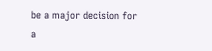be a major decision for a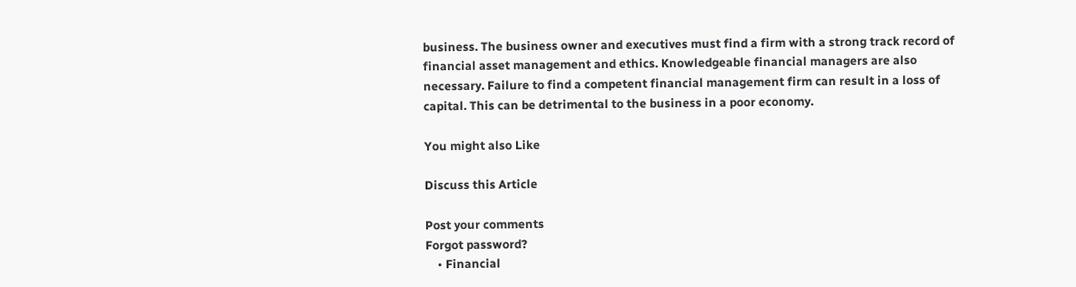business. The business owner and executives must find a firm with a strong track record of financial asset management and ethics. Knowledgeable financial managers are also necessary. Failure to find a competent financial management firm can result in a loss of capital. This can be detrimental to the business in a poor economy.

You might also Like

Discuss this Article

Post your comments
Forgot password?
    • Financial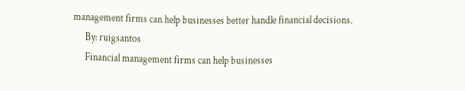management firms can help businesses better handle financial decisions.
      By: ruigsantos
      Financial management firms can help businesses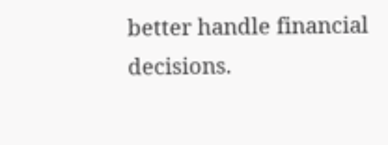better handle financial decisions.